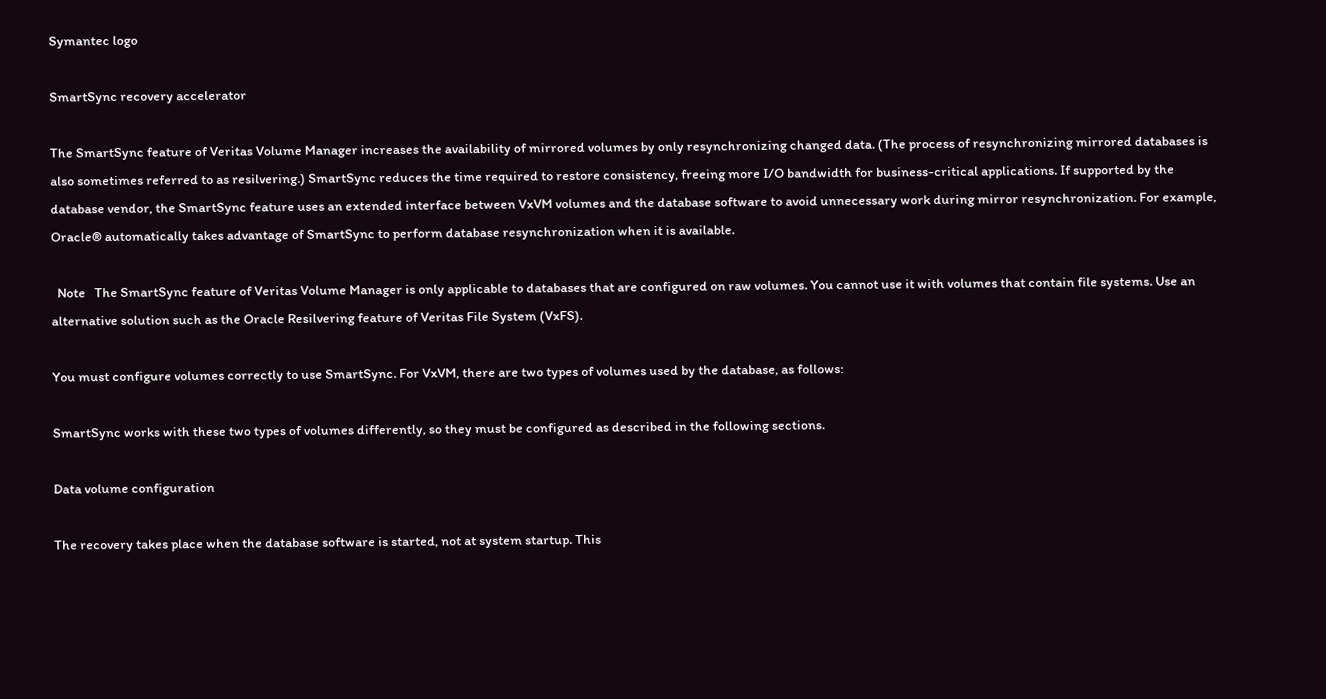Symantec logo

SmartSync recovery accelerator

The SmartSync feature of Veritas Volume Manager increases the availability of mirrored volumes by only resynchronizing changed data. (The process of resynchronizing mirrored databases is also sometimes referred to as resilvering.) SmartSync reduces the time required to restore consistency, freeing more I/O bandwidth for business-critical applications. If supported by the database vendor, the SmartSync feature uses an extended interface between VxVM volumes and the database software to avoid unnecessary work during mirror resynchronization. For example, Oracle® automatically takes advantage of SmartSync to perform database resynchronization when it is available.

  Note   The SmartSync feature of Veritas Volume Manager is only applicable to databases that are configured on raw volumes. You cannot use it with volumes that contain file systems. Use an alternative solution such as the Oracle Resilvering feature of Veritas File System (VxFS).

You must configure volumes correctly to use SmartSync. For VxVM, there are two types of volumes used by the database, as follows:

SmartSync works with these two types of volumes differently, so they must be configured as described in the following sections.

Data volume configuration

The recovery takes place when the database software is started, not at system startup. This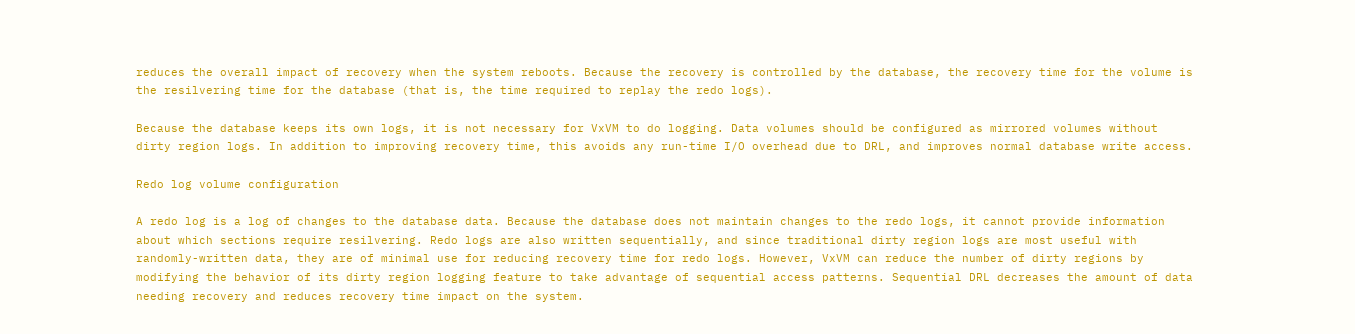reduces the overall impact of recovery when the system reboots. Because the recovery is controlled by the database, the recovery time for the volume is the resilvering time for the database (that is, the time required to replay the redo logs).

Because the database keeps its own logs, it is not necessary for VxVM to do logging. Data volumes should be configured as mirrored volumes without dirty region logs. In addition to improving recovery time, this avoids any run-time I/O overhead due to DRL, and improves normal database write access.

Redo log volume configuration

A redo log is a log of changes to the database data. Because the database does not maintain changes to the redo logs, it cannot provide information about which sections require resilvering. Redo logs are also written sequentially, and since traditional dirty region logs are most useful with randomly-written data, they are of minimal use for reducing recovery time for redo logs. However, VxVM can reduce the number of dirty regions by modifying the behavior of its dirty region logging feature to take advantage of sequential access patterns. Sequential DRL decreases the amount of data needing recovery and reduces recovery time impact on the system.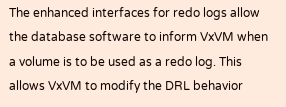The enhanced interfaces for redo logs allow the database software to inform VxVM when a volume is to be used as a redo log. This allows VxVM to modify the DRL behavior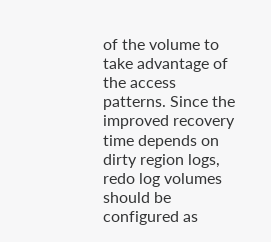of the volume to take advantage of the access patterns. Since the improved recovery time depends on dirty region logs, redo log volumes should be configured as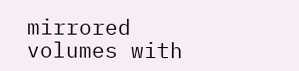mirrored volumes with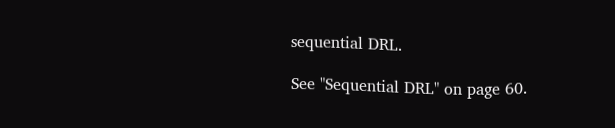sequential DRL.

See "Sequential DRL" on page 60.